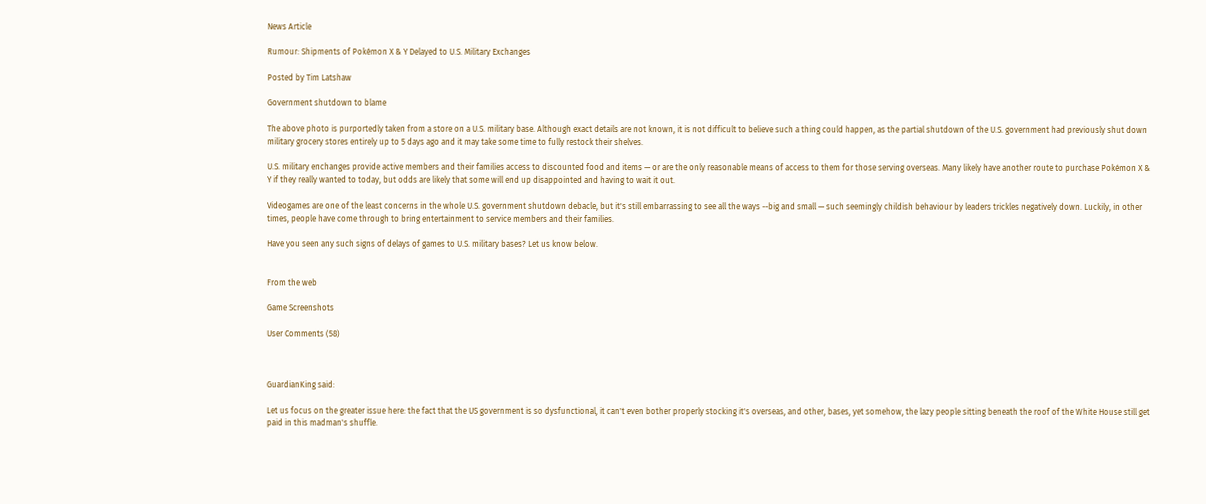News Article

Rumour: Shipments of Pokémon X & Y Delayed to U.S. Military Exchanges

Posted by Tim Latshaw

Government shutdown to blame

The above photo is purportedly taken from a store on a U.S. military base. Although exact details are not known, it is not difficult to believe such a thing could happen, as the partial shutdown of the U.S. government had previously shut down military grocery stores entirely up to 5 days ago and it may take some time to fully restock their shelves.

U.S. military enchanges provide active members and their families access to discounted food and items — or are the only reasonable means of access to them for those serving overseas. Many likely have another route to purchase Pokémon X & Y if they really wanted to today, but odds are likely that some will end up disappointed and having to wait it out.

Videogames are one of the least concerns in the whole U.S. government shutdown debacle, but it's still embarrassing to see all the ways --big and small — such seemingly childish behaviour by leaders trickles negatively down. Luckily, in other times, people have come through to bring entertainment to service members and their families.

Have you seen any such signs of delays of games to U.S. military bases? Let us know below.


From the web

Game Screenshots

User Comments (58)



GuardianKing said:

Let us focus on the greater issue here: the fact that the US government is so dysfunctional, it can't even bother properly stocking it's overseas, and other, bases, yet somehow, the lazy people sitting beneath the roof of the White House still get paid in this madman's shuffle.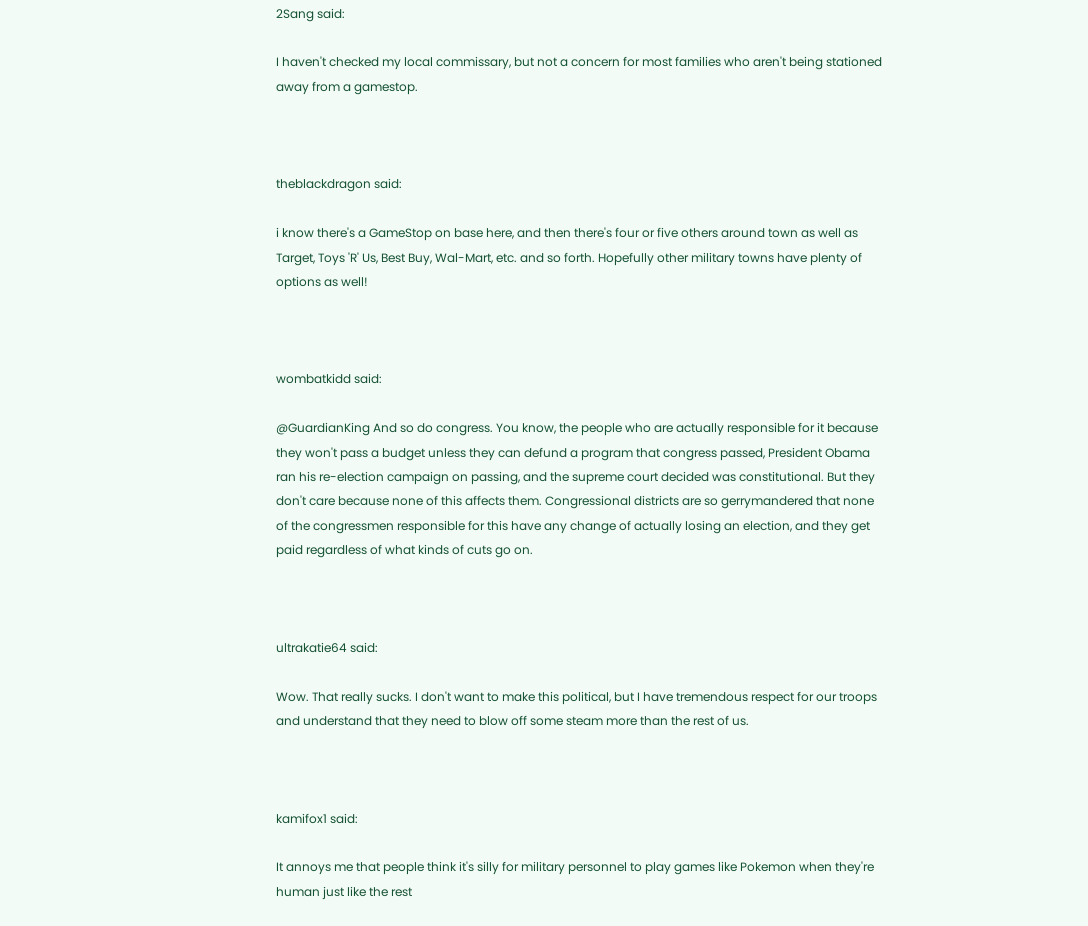2Sang said:

I haven't checked my local commissary, but not a concern for most families who aren't being stationed away from a gamestop.



theblackdragon said:

i know there's a GameStop on base here, and then there's four or five others around town as well as Target, Toys 'R' Us, Best Buy, Wal-Mart, etc. and so forth. Hopefully other military towns have plenty of options as well!



wombatkidd said:

@GuardianKing And so do congress. You know, the people who are actually responsible for it because they won't pass a budget unless they can defund a program that congress passed, President Obama ran his re-election campaign on passing, and the supreme court decided was constitutional. But they don't care because none of this affects them. Congressional districts are so gerrymandered that none of the congressmen responsible for this have any change of actually losing an election, and they get paid regardless of what kinds of cuts go on.



ultrakatie64 said:

Wow. That really sucks. I don't want to make this political, but I have tremendous respect for our troops and understand that they need to blow off some steam more than the rest of us.



kamifox1 said:

It annoys me that people think it's silly for military personnel to play games like Pokemon when they're human just like the rest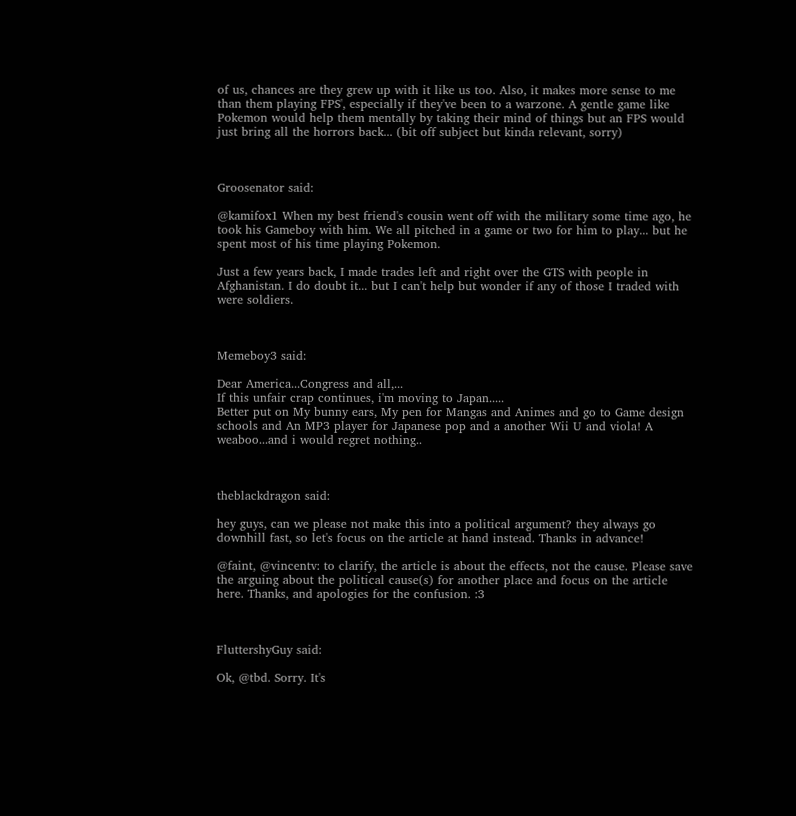of us, chances are they grew up with it like us too. Also, it makes more sense to me than them playing FPS', especially if they've been to a warzone. A gentle game like Pokemon would help them mentally by taking their mind of things but an FPS would just bring all the horrors back... (bit off subject but kinda relevant, sorry)



Groosenator said:

@kamifox1 When my best friend's cousin went off with the military some time ago, he took his Gameboy with him. We all pitched in a game or two for him to play... but he spent most of his time playing Pokemon.

Just a few years back, I made trades left and right over the GTS with people in Afghanistan. I do doubt it... but I can't help but wonder if any of those I traded with were soldiers.



Memeboy3 said:

Dear America...Congress and all,...
If this unfair crap continues, i'm moving to Japan.....
Better put on My bunny ears, My pen for Mangas and Animes and go to Game design schools and An MP3 player for Japanese pop and a another Wii U and viola! A weaboo...and i would regret nothing..



theblackdragon said:

hey guys, can we please not make this into a political argument? they always go downhill fast, so let's focus on the article at hand instead. Thanks in advance!

@faint, @vincentv: to clarify, the article is about the effects, not the cause. Please save the arguing about the political cause(s) for another place and focus on the article here. Thanks, and apologies for the confusion. :3



FluttershyGuy said:

Ok, @tbd. Sorry. It's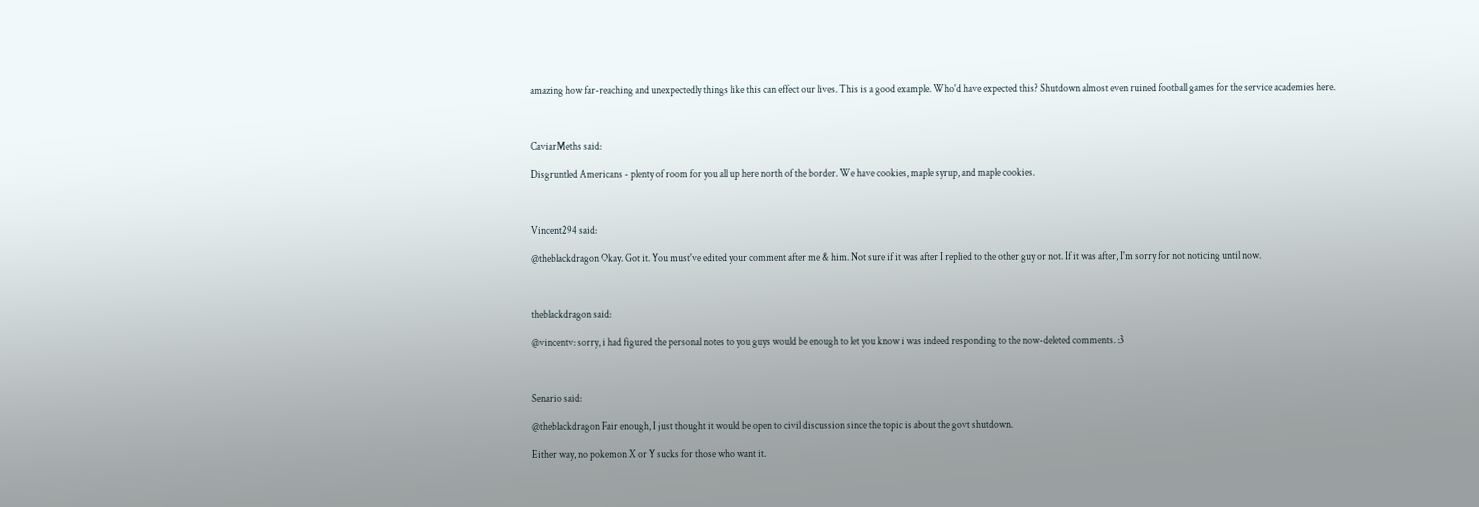amazing how far-reaching and unexpectedly things like this can effect our lives. This is a good example. Who'd have expected this? Shutdown almost even ruined football games for the service academies here.



CaviarMeths said:

Disgruntled Americans - plenty of room for you all up here north of the border. We have cookies, maple syrup, and maple cookies.



Vincent294 said:

@theblackdragon Okay. Got it. You must've edited your comment after me & him. Not sure if it was after I replied to the other guy or not. If it was after, I'm sorry for not noticing until now.



theblackdragon said:

@vincentv: sorry, i had figured the personal notes to you guys would be enough to let you know i was indeed responding to the now-deleted comments. :3



Senario said:

@theblackdragon Fair enough, I just thought it would be open to civil discussion since the topic is about the govt shutdown.

Either way, no pokemon X or Y sucks for those who want it.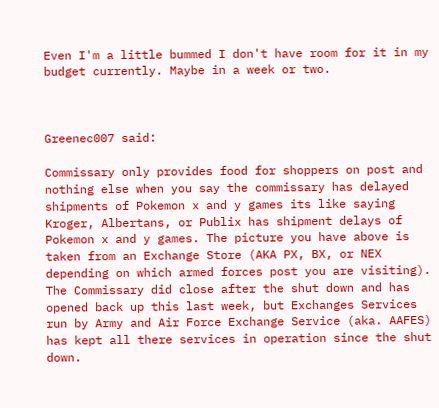Even I'm a little bummed I don't have room for it in my budget currently. Maybe in a week or two.



Greenec007 said:

Commissary only provides food for shoppers on post and nothing else when you say the commissary has delayed shipments of Pokemon x and y games its like saying Kroger, Albertans, or Publix has shipment delays of Pokemon x and y games. The picture you have above is taken from an Exchange Store (AKA PX, BX, or NEX depending on which armed forces post you are visiting). The Commissary did close after the shut down and has opened back up this last week, but Exchanges Services run by Army and Air Force Exchange Service (aka. AAFES) has kept all there services in operation since the shut down.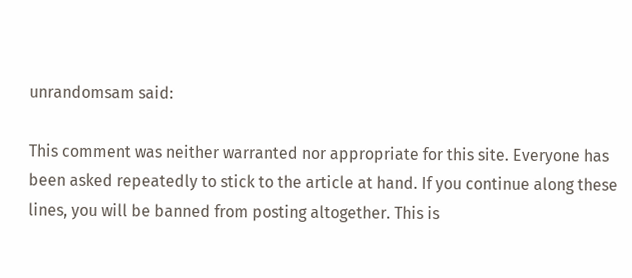unrandomsam said:

This comment was neither warranted nor appropriate for this site. Everyone has been asked repeatedly to stick to the article at hand. If you continue along these lines, you will be banned from posting altogether. This is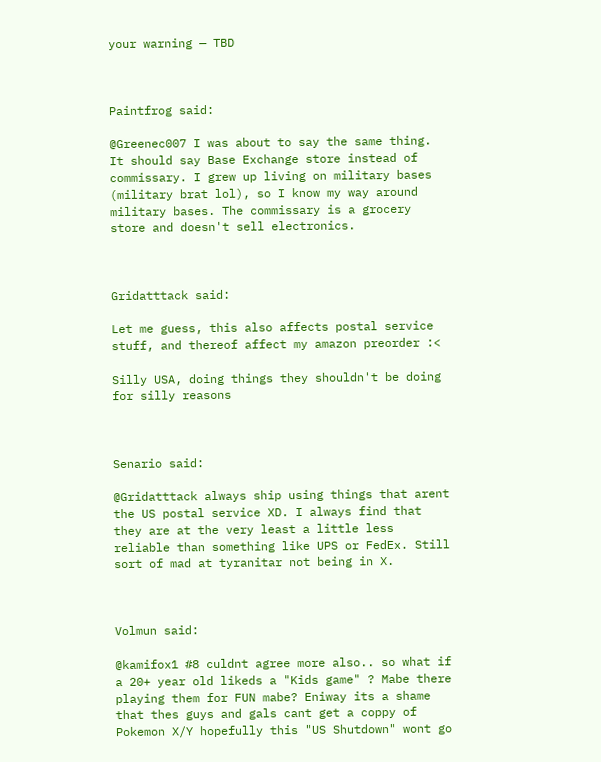your warning — TBD



Paintfrog said:

@Greenec007 I was about to say the same thing. It should say Base Exchange store instead of commissary. I grew up living on military bases (military brat lol), so I know my way around military bases. The commissary is a grocery store and doesn't sell electronics.



Gridatttack said:

Let me guess, this also affects postal service stuff, and thereof affect my amazon preorder :<

Silly USA, doing things they shouldn't be doing for silly reasons



Senario said:

@Gridatttack always ship using things that arent the US postal service XD. I always find that they are at the very least a little less reliable than something like UPS or FedEx. Still sort of mad at tyranitar not being in X.



Volmun said:

@kamifox1 #8 culdnt agree more also.. so what if a 20+ year old likeds a "Kids game" ? Mabe there playing them for FUN mabe? Eniway its a shame that thes guys and gals cant get a coppy of Pokemon X/Y hopefully this "US Shutdown" wont go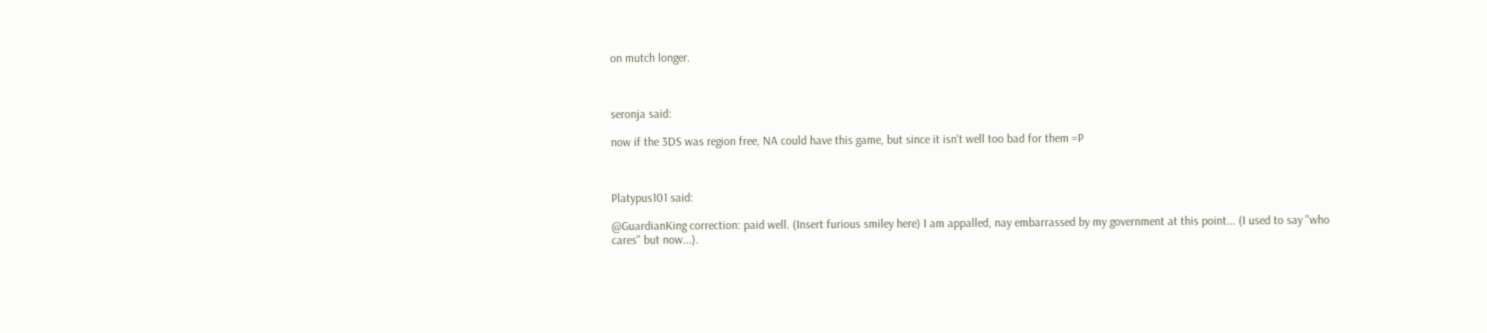on mutch longer.



seronja said:

now if the 3DS was region free, NA could have this game, but since it isn't well too bad for them =P



Platypus101 said:

@GuardianKing correction: paid well. (Insert furious smiley here) I am appalled, nay embarrassed by my government at this point... (I used to say "who cares" but now...).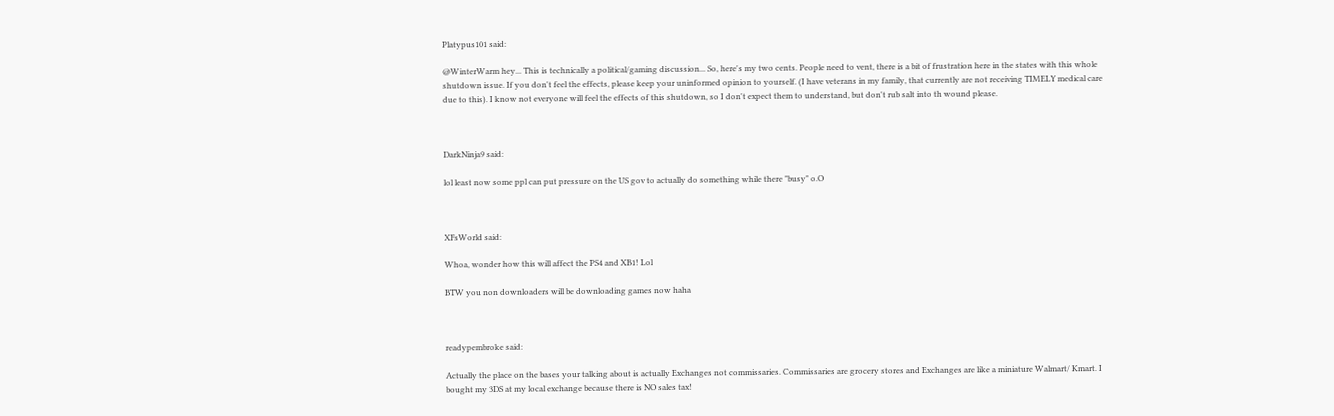Platypus101 said:

@WinterWarm hey... This is technically a political/gaming discussion... So, here's my two cents. People need to vent, there is a bit of frustration here in the states with this whole shutdown issue. If you don't feel the effects, please keep your uninformed opinion to yourself. (I have veterans in my family, that currently are not receiving TIMELY medical care due to this). I know not everyone will feel the effects of this shutdown, so I don't expect them to understand, but don't rub salt into th wound please.



DarkNinja9 said:

lol least now some ppl can put pressure on the US gov to actually do something while there "busy" o.O



XFsWorld said:

Whoa, wonder how this will affect the PS4 and XB1! Lol

BTW you non downloaders will be downloading games now haha



readypembroke said:

Actually the place on the bases your talking about is actually Exchanges not commissaries. Commissaries are grocery stores and Exchanges are like a miniature Walmart/ Kmart. I bought my 3DS at my local exchange because there is NO sales tax!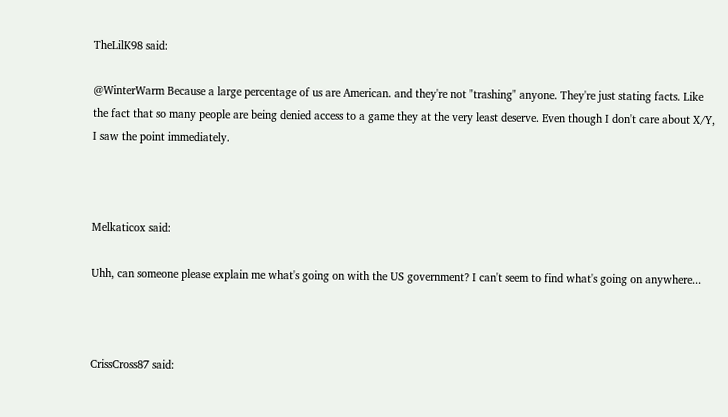TheLilK98 said:

@WinterWarm Because a large percentage of us are American. and they're not "trashing" anyone. They're just stating facts. Like the fact that so many people are being denied access to a game they at the very least deserve. Even though I don't care about X/Y, I saw the point immediately.



Melkaticox said:

Uhh, can someone please explain me what's going on with the US government? I can't seem to find what's going on anywhere...



CrissCross87 said: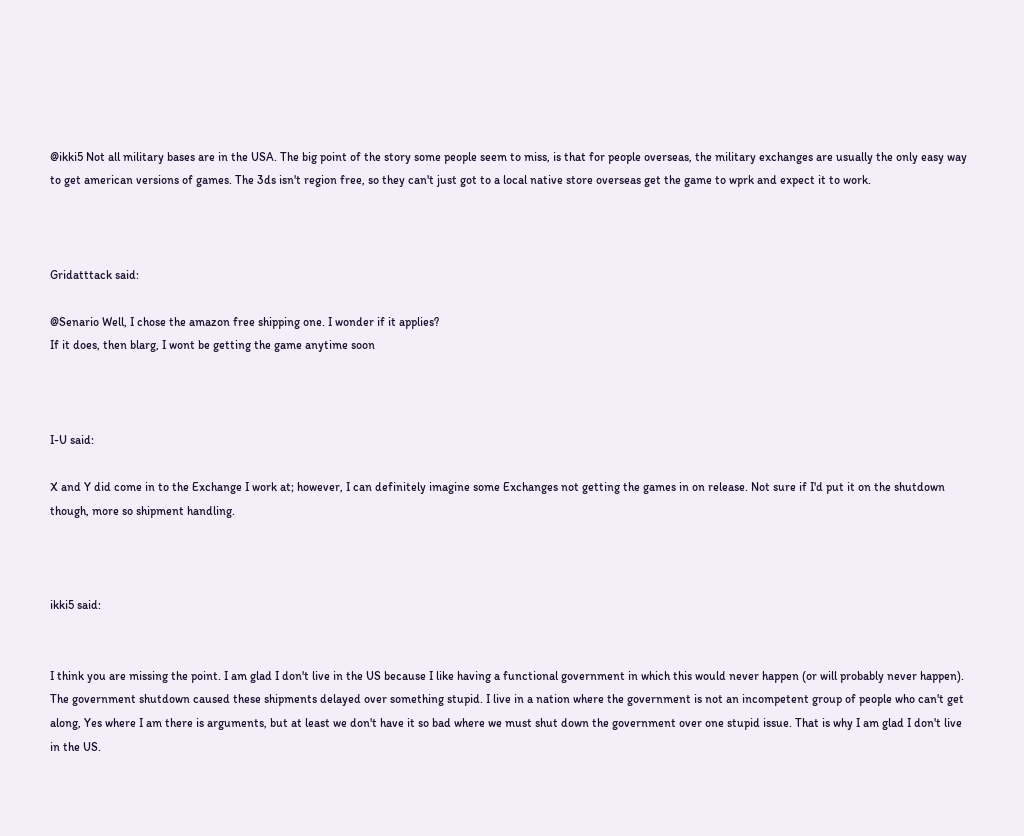@ikki5 Not all military bases are in the USA. The big point of the story some people seem to miss, is that for people overseas, the military exchanges are usually the only easy way to get american versions of games. The 3ds isn't region free, so they can't just got to a local native store overseas get the game to wprk and expect it to work.



Gridatttack said:

@Senario Well, I chose the amazon free shipping one. I wonder if it applies?
If it does, then blarg, I wont be getting the game anytime soon



I-U said:

X and Y did come in to the Exchange I work at; however, I can definitely imagine some Exchanges not getting the games in on release. Not sure if I'd put it on the shutdown though, more so shipment handling.



ikki5 said:


I think you are missing the point. I am glad I don't live in the US because I like having a functional government in which this would never happen (or will probably never happen). The government shutdown caused these shipments delayed over something stupid. I live in a nation where the government is not an incompetent group of people who can't get along, Yes where I am there is arguments, but at least we don't have it so bad where we must shut down the government over one stupid issue. That is why I am glad I don't live in the US.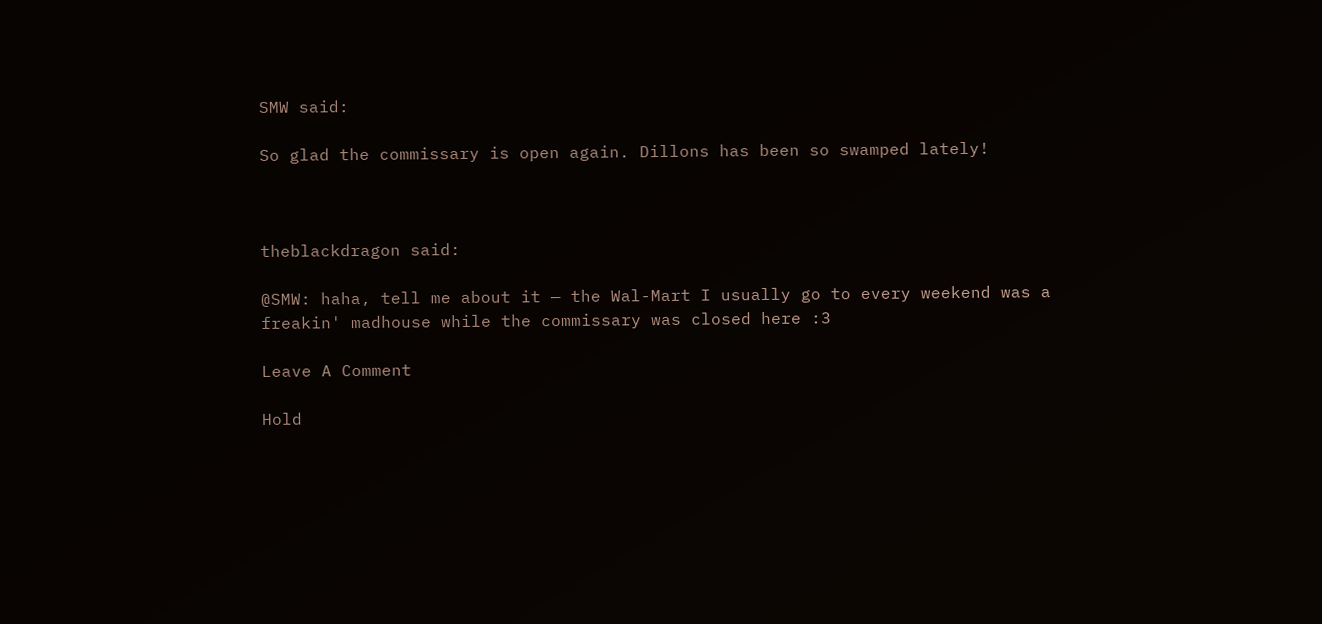SMW said:

So glad the commissary is open again. Dillons has been so swamped lately!



theblackdragon said:

@SMW: haha, tell me about it — the Wal-Mart I usually go to every weekend was a freakin' madhouse while the commissary was closed here :3

Leave A Comment

Hold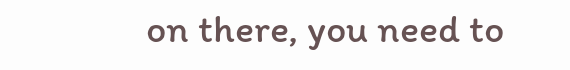on there, you need to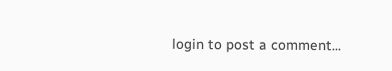login to post a comment...